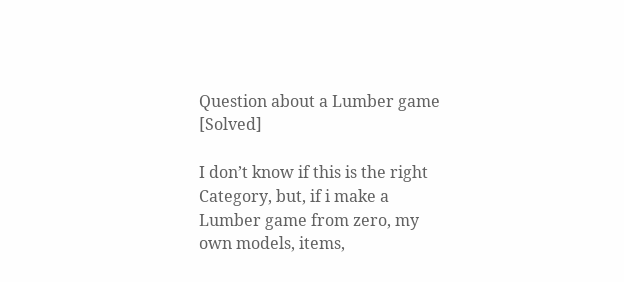Question about a Lumber game [Solved]

I don’t know if this is the right Category, but, if i make a Lumber game from zero, my own models, items,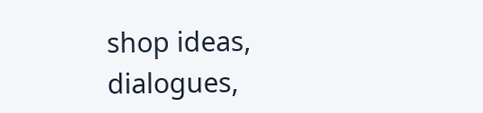shop ideas, dialogues,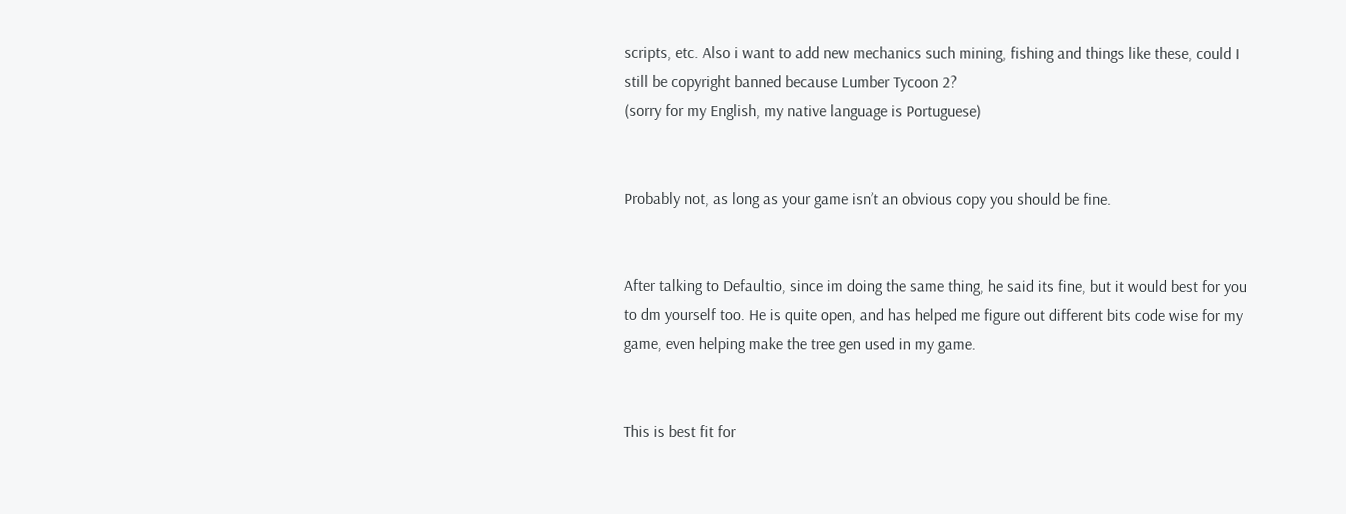scripts, etc. Also i want to add new mechanics such mining, fishing and things like these, could I still be copyright banned because Lumber Tycoon 2?
(sorry for my English, my native language is Portuguese)


Probably not, as long as your game isn’t an obvious copy you should be fine.


After talking to Defaultio, since im doing the same thing, he said its fine, but it would best for you to dm yourself too. He is quite open, and has helped me figure out different bits code wise for my game, even helping make the tree gen used in my game.


This is best fit for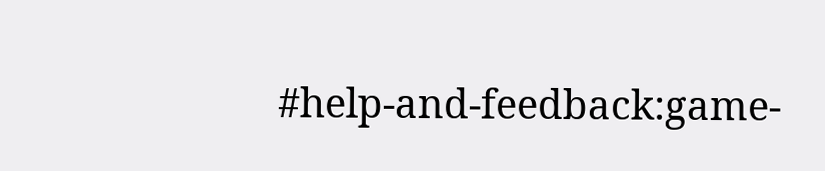#help-and-feedback:game-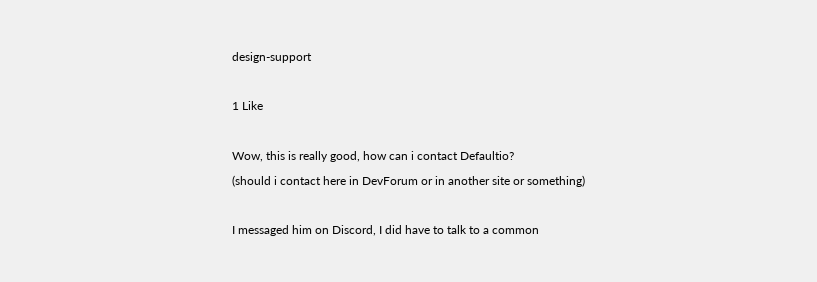design-support

1 Like

Wow, this is really good, how can i contact Defaultio?
(should i contact here in DevForum or in another site or something)

I messaged him on Discord, I did have to talk to a common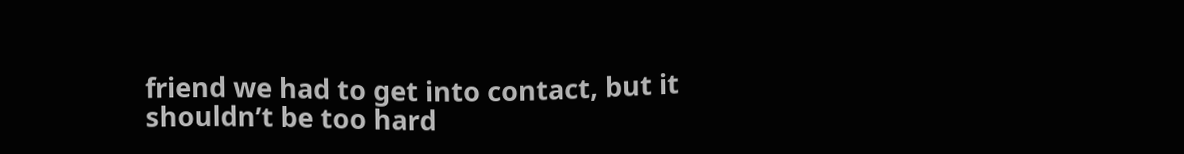friend we had to get into contact, but it shouldn’t be too hard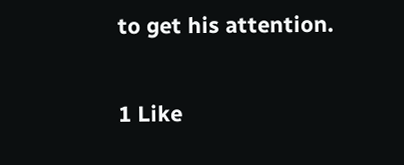to get his attention.

1 Like